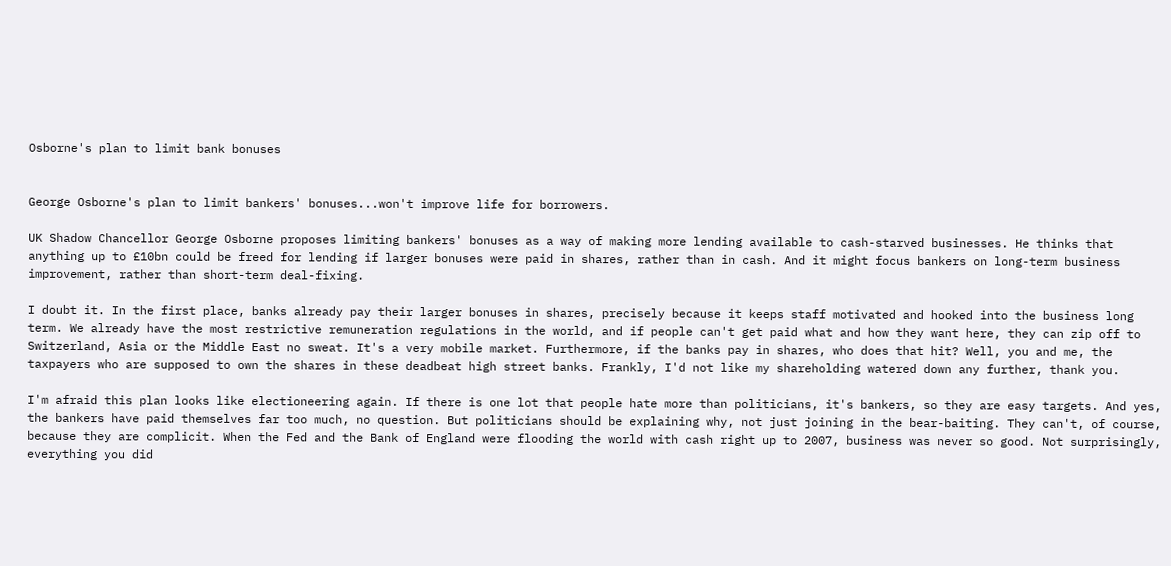Osborne's plan to limit bank bonuses


George Osborne's plan to limit bankers' bonuses...won't improve life for borrowers.

UK Shadow Chancellor George Osborne proposes limiting bankers' bonuses as a way of making more lending available to cash-starved businesses. He thinks that anything up to £10bn could be freed for lending if larger bonuses were paid in shares, rather than in cash. And it might focus bankers on long-term business improvement, rather than short-term deal-fixing.

I doubt it. In the first place, banks already pay their larger bonuses in shares, precisely because it keeps staff motivated and hooked into the business long term. We already have the most restrictive remuneration regulations in the world, and if people can't get paid what and how they want here, they can zip off to Switzerland, Asia or the Middle East no sweat. It's a very mobile market. Furthermore, if the banks pay in shares, who does that hit? Well, you and me, the taxpayers who are supposed to own the shares in these deadbeat high street banks. Frankly, I'd not like my shareholding watered down any further, thank you.

I'm afraid this plan looks like electioneering again. If there is one lot that people hate more than politicians, it's bankers, so they are easy targets. And yes, the bankers have paid themselves far too much, no question. But politicians should be explaining why, not just joining in the bear-baiting. They can't, of course, because they are complicit. When the Fed and the Bank of England were flooding the world with cash right up to 2007, business was never so good. Not surprisingly, everything you did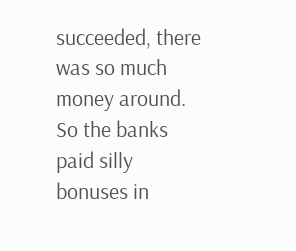succeeded, there was so much money around. So the banks paid silly bonuses in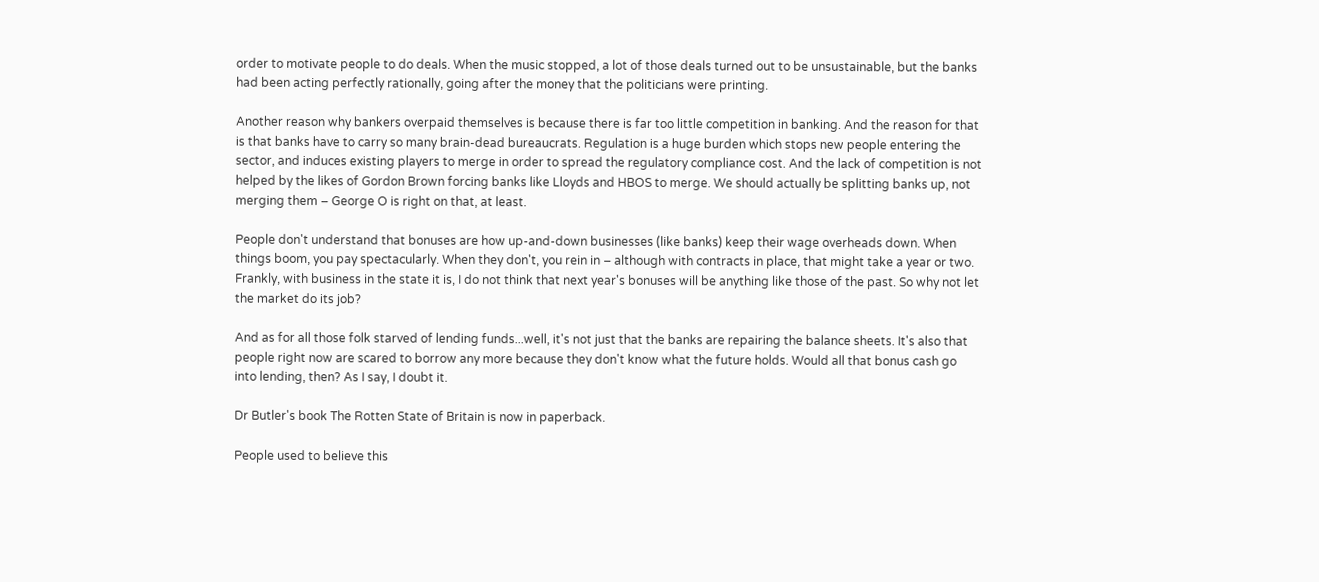order to motivate people to do deals. When the music stopped, a lot of those deals turned out to be unsustainable, but the banks had been acting perfectly rationally, going after the money that the politicians were printing.

Another reason why bankers overpaid themselves is because there is far too little competition in banking. And the reason for that is that banks have to carry so many brain-dead bureaucrats. Regulation is a huge burden which stops new people entering the sector, and induces existing players to merge in order to spread the regulatory compliance cost. And the lack of competition is not helped by the likes of Gordon Brown forcing banks like Lloyds and HBOS to merge. We should actually be splitting banks up, not merging them – George O is right on that, at least.

People don't understand that bonuses are how up-and-down businesses (like banks) keep their wage overheads down. When things boom, you pay spectacularly. When they don't, you rein in – although with contracts in place, that might take a year or two. Frankly, with business in the state it is, I do not think that next year's bonuses will be anything like those of the past. So why not let the market do its job?

And as for all those folk starved of lending funds...well, it's not just that the banks are repairing the balance sheets. It's also that people right now are scared to borrow any more because they don't know what the future holds. Would all that bonus cash go into lending, then? As I say, I doubt it.

Dr Butler's book The Rotten State of Britain is now in paperback.

People used to believe this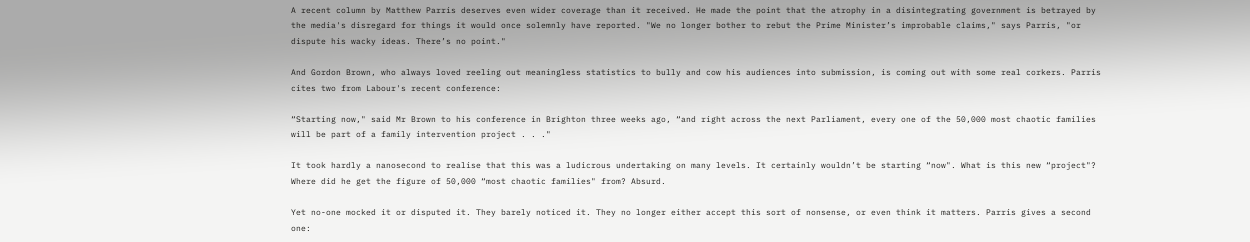A recent column by Matthew Parris deserves even wider coverage than it received. He made the point that the atrophy in a disintegrating government is betrayed by the media's disregard for things it would once solemnly have reported. "We no longer bother to rebut the Prime Minister’s improbable claims," says Parris, "or dispute his wacky ideas. There’s no point."

And Gordon Brown, who always loved reeling out meaningless statistics to bully and cow his audiences into submission, is coming out with some real corkers. Parris cites two from Labour's recent conference:

“Starting now," said Mr Brown to his conference in Brighton three weeks ago, “and right across the next Parliament, every one of the 50,000 most chaotic families will be part of a family intervention project . . ."

It took hardly a nanosecond to realise that this was a ludicrous undertaking on many levels. It certainly wouldn’t be starting “now". What is this new “project"? Where did he get the figure of 50,000 “most chaotic families" from? Absurd.

Yet no-one mocked it or disputed it. They barely noticed it. They no longer either accept this sort of nonsense, or even think it matters. Parris gives a second one: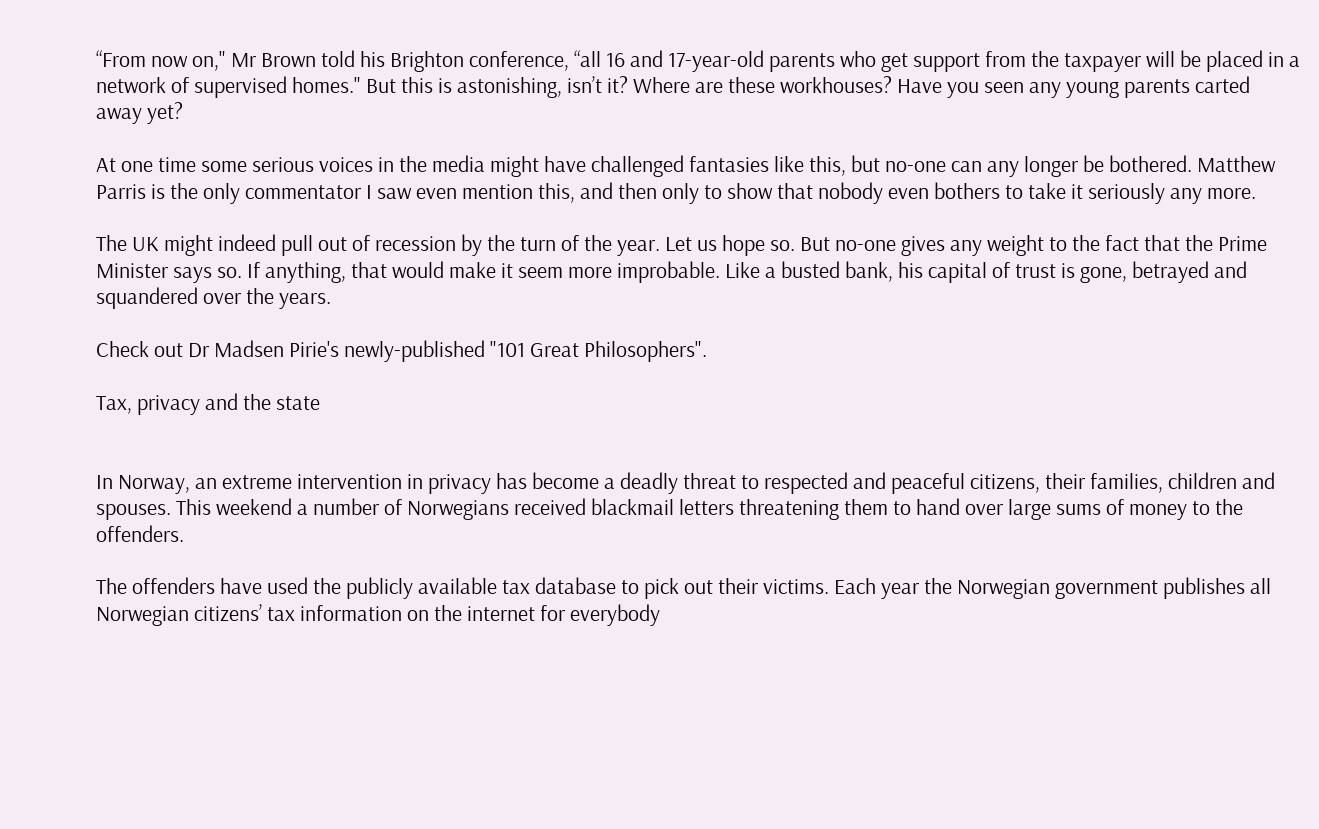“From now on," Mr Brown told his Brighton conference, “all 16 and 17-year-old parents who get support from the taxpayer will be placed in a network of supervised homes." But this is astonishing, isn’t it? Where are these workhouses? Have you seen any young parents carted away yet?

At one time some serious voices in the media might have challenged fantasies like this, but no-one can any longer be bothered. Matthew Parris is the only commentator I saw even mention this, and then only to show that nobody even bothers to take it seriously any more.

The UK might indeed pull out of recession by the turn of the year. Let us hope so. But no-one gives any weight to the fact that the Prime Minister says so. If anything, that would make it seem more improbable. Like a busted bank, his capital of trust is gone, betrayed and squandered over the years.

Check out Dr Madsen Pirie's newly-published "101 Great Philosophers".

Tax, privacy and the state


In Norway, an extreme intervention in privacy has become a deadly threat to respected and peaceful citizens, their families, children and spouses. This weekend a number of Norwegians received blackmail letters threatening them to hand over large sums of money to the offenders.

The offenders have used the publicly available tax database to pick out their victims. Each year the Norwegian government publishes all Norwegian citizens’ tax information on the internet for everybody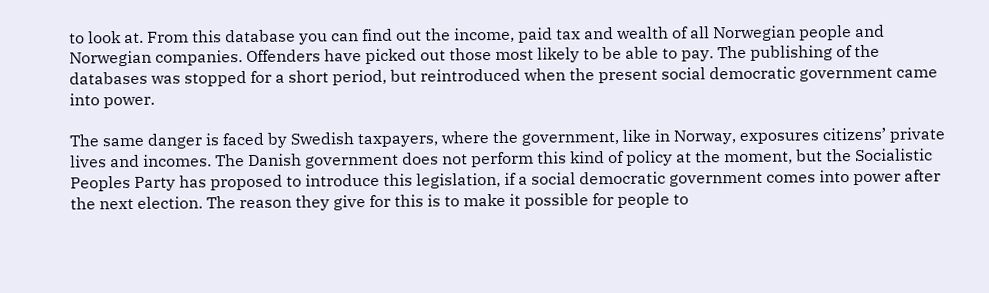to look at. From this database you can find out the income, paid tax and wealth of all Norwegian people and Norwegian companies. Offenders have picked out those most likely to be able to pay. The publishing of the databases was stopped for a short period, but reintroduced when the present social democratic government came into power.

The same danger is faced by Swedish taxpayers, where the government, like in Norway, exposures citizens’ private lives and incomes. The Danish government does not perform this kind of policy at the moment, but the Socialistic Peoples Party has proposed to introduce this legislation, if a social democratic government comes into power after the next election. The reason they give for this is to make it possible for people to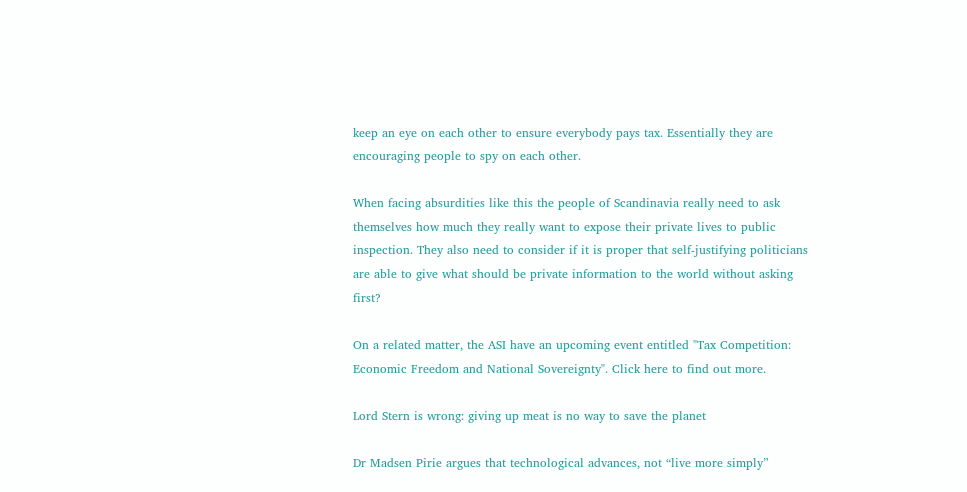keep an eye on each other to ensure everybody pays tax. Essentially they are encouraging people to spy on each other.

When facing absurdities like this the people of Scandinavia really need to ask themselves how much they really want to expose their private lives to public inspection. They also need to consider if it is proper that self-justifying politicians are able to give what should be private information to the world without asking first?

On a related matter, the ASI have an upcoming event entitled "Tax Competition: Economic Freedom and National Sovereignty". Click here to find out more.

Lord Stern is wrong: giving up meat is no way to save the planet

Dr Madsen Pirie argues that technological advances, not “live more simply”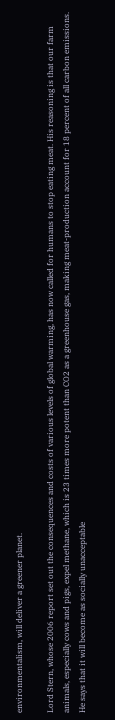environmentalism, will deliver a greener planet.

Lord Stern, whose 2006 report set out the consequences and costs of various levels of global warming, has now called for humans to stop eating meat. His reasoning is that our farm animals, especially cows and pigs, expel methane, which is 23 times more potent than CO2 as a greenhouse gas, making meat-production account for 18 percent of all carbon emissions. He says that it will become as socially unacceptable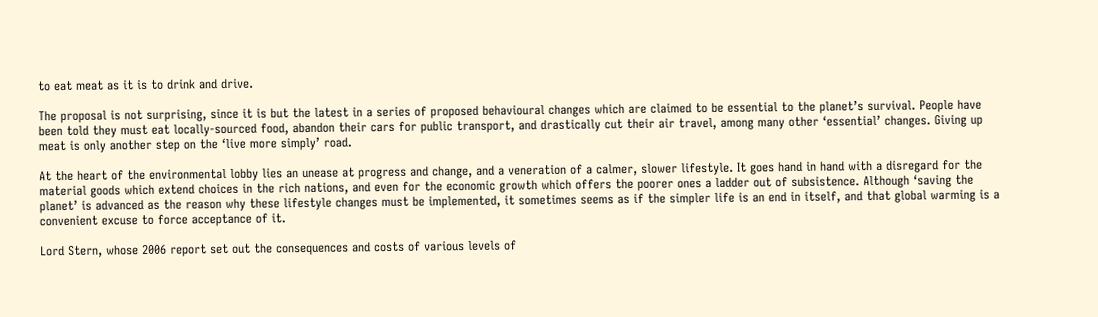to eat meat as it is to drink and drive.

The proposal is not surprising, since it is but the latest in a series of proposed behavioural changes which are claimed to be essential to the planet’s survival. People have been told they must eat locally-sourced food, abandon their cars for public transport, and drastically cut their air travel, among many other ‘essential’ changes. Giving up meat is only another step on the ‘live more simply’ road.

At the heart of the environmental lobby lies an unease at progress and change, and a veneration of a calmer, slower lifestyle. It goes hand in hand with a disregard for the material goods which extend choices in the rich nations, and even for the economic growth which offers the poorer ones a ladder out of subsistence. Although ‘saving the planet’ is advanced as the reason why these lifestyle changes must be implemented, it sometimes seems as if the simpler life is an end in itself, and that global warming is a convenient excuse to force acceptance of it.

Lord Stern, whose 2006 report set out the consequences and costs of various levels of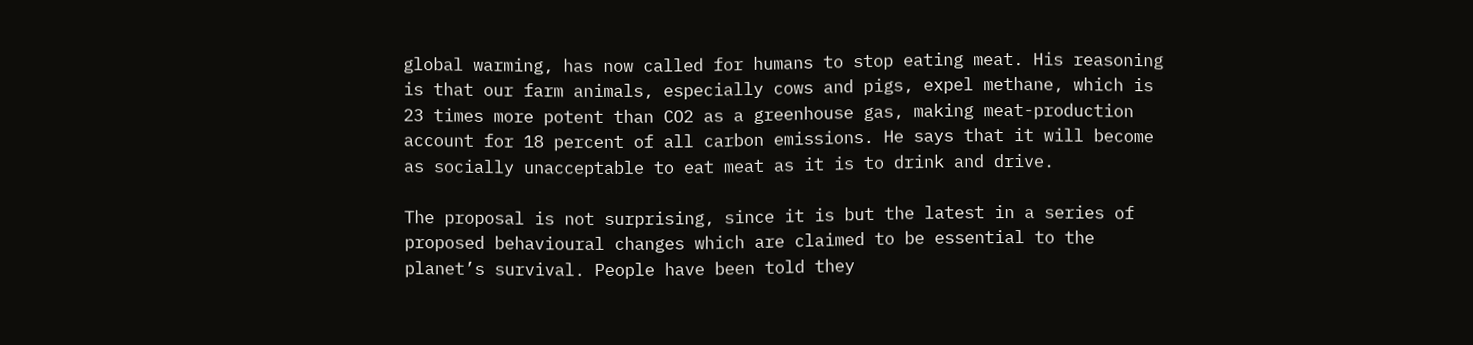global warming, has now called for humans to stop eating meat. His reasoning is that our farm animals, especially cows and pigs, expel methane, which is 23 times more potent than CO2 as a greenhouse gas, making meat-production account for 18 percent of all carbon emissions. He says that it will become as socially unacceptable to eat meat as it is to drink and drive.

The proposal is not surprising, since it is but the latest in a series of proposed behavioural changes which are claimed to be essential to the planet’s survival. People have been told they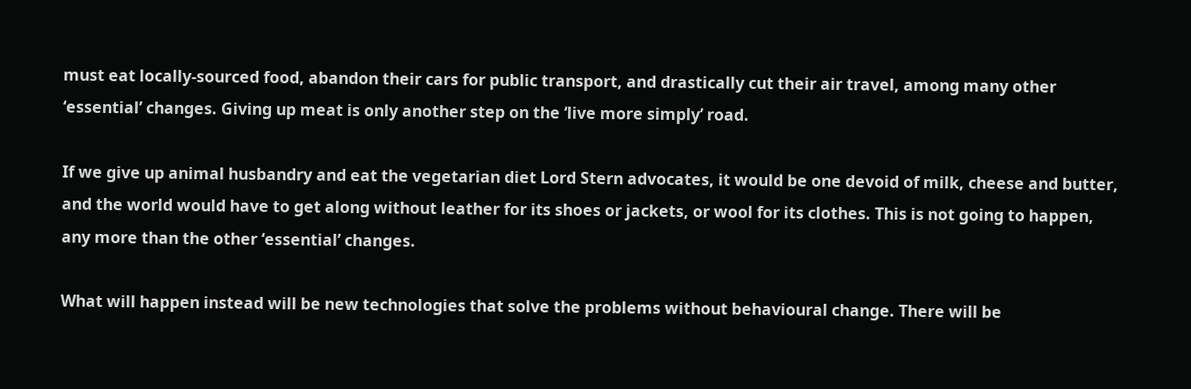must eat locally-sourced food, abandon their cars for public transport, and drastically cut their air travel, among many other ‘essential’ changes. Giving up meat is only another step on the ‘live more simply’ road.

If we give up animal husbandry and eat the vegetarian diet Lord Stern advocates, it would be one devoid of milk, cheese and butter, and the world would have to get along without leather for its shoes or jackets, or wool for its clothes. This is not going to happen, any more than the other ‘essential’ changes.

What will happen instead will be new technologies that solve the problems without behavioural change. There will be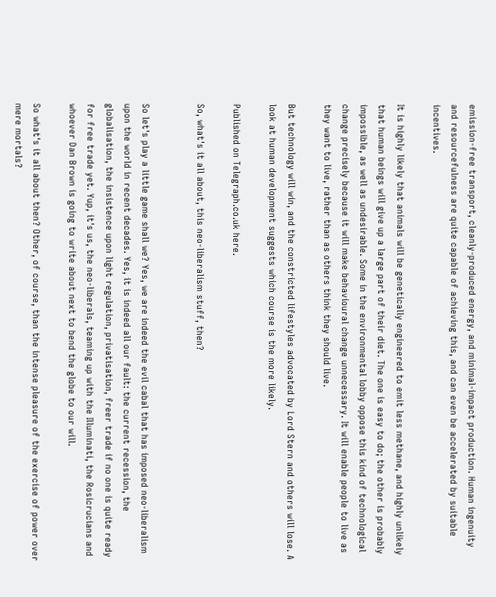emission-free transport, cleanly-produced energy, and minimal-impact production. Human ingenuity and resourcefulness are quite capable of achieving this, and can even be accelerated by suitable incentives.

It is highly likely that animals will be genetically engineered to emit less methane, and highly unlikely that human beings will give up a large part of their diet. The one is easy to do; the other is probably impossible, as well as undesirable. Some in the environmental lobby oppose this kind of technological change precisely because it will make behavioural change unnecessary. It will enable people to live as they want to live, rather than as others think they should live.

But technology will win, and the constricted lifestyles advocated by Lord Stern and others will lose. A look at human development suggests which course is the more likely.

Published on Telegraph.co.uk here.

So, what's it all about, this neo-liberalism stuff, then?


So let's play a little game shall we? Yes, we are indeed the evil cabal that has imposed neo-liberalism upon the world in recent decades. Yes, it is indeed all our fault: the current recession, the globalisation, the insistence upon light regulation, privatisation, freer trade if no one is quite ready for free trade yet. Yup, it's us, the neo-liberals, teaming up with the Illuminati, the Rosicrucians and whoever Dan Brown is going to write about next to bend the globe to our will.

So what's it all about then? Other, of course, than the intense pleasure of the exercise of power over mere mortals?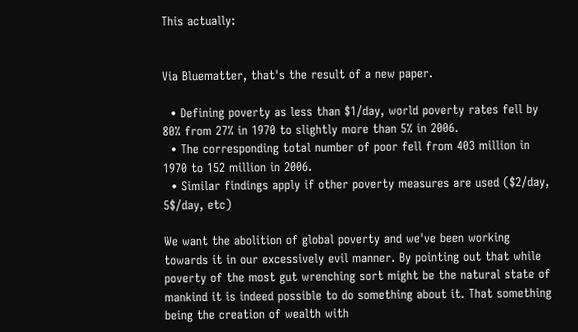This actually:


Via Bluematter, that's the result of a new paper.

  • Defining poverty as less than $1/day, world poverty rates fell by 80% from 27% in 1970 to slightly more than 5% in 2006.
  • The corresponding total number of poor fell from 403 million in 1970 to 152 million in 2006.
  • Similar findings apply if other poverty measures are used ($2/day, 5$/day, etc)

We want the abolition of global poverty and we've been working towards it in our excessively evil manner. By pointing out that while poverty of the most gut wrenching sort might be the natural state of mankind it is indeed possible to do something about it. That something being the creation of wealth with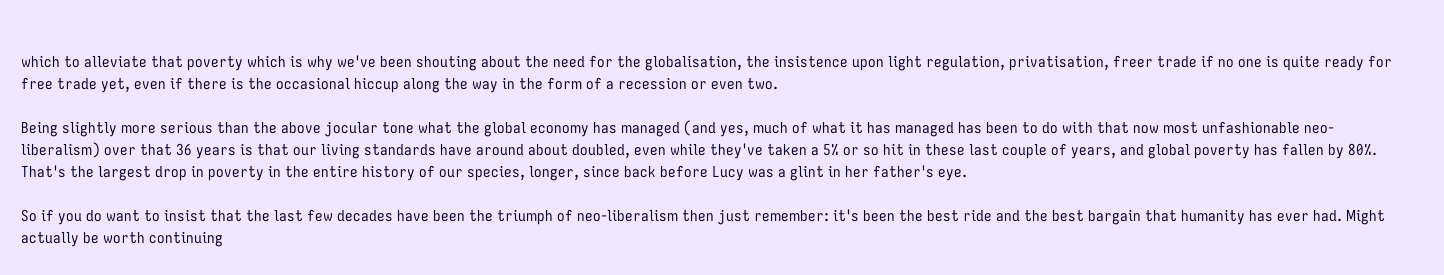which to alleviate that poverty which is why we've been shouting about the need for the globalisation, the insistence upon light regulation, privatisation, freer trade if no one is quite ready for free trade yet, even if there is the occasional hiccup along the way in the form of a recession or even two.

Being slightly more serious than the above jocular tone what the global economy has managed (and yes, much of what it has managed has been to do with that now most unfashionable neo-liberalism) over that 36 years is that our living standards have around about doubled, even while they've taken a 5% or so hit in these last couple of years, and global poverty has fallen by 80%. That's the largest drop in poverty in the entire history of our species, longer, since back before Lucy was a glint in her father's eye.

So if you do want to insist that the last few decades have been the triumph of neo-liberalism then just remember: it's been the best ride and the best bargain that humanity has ever had. Might actually be worth continuing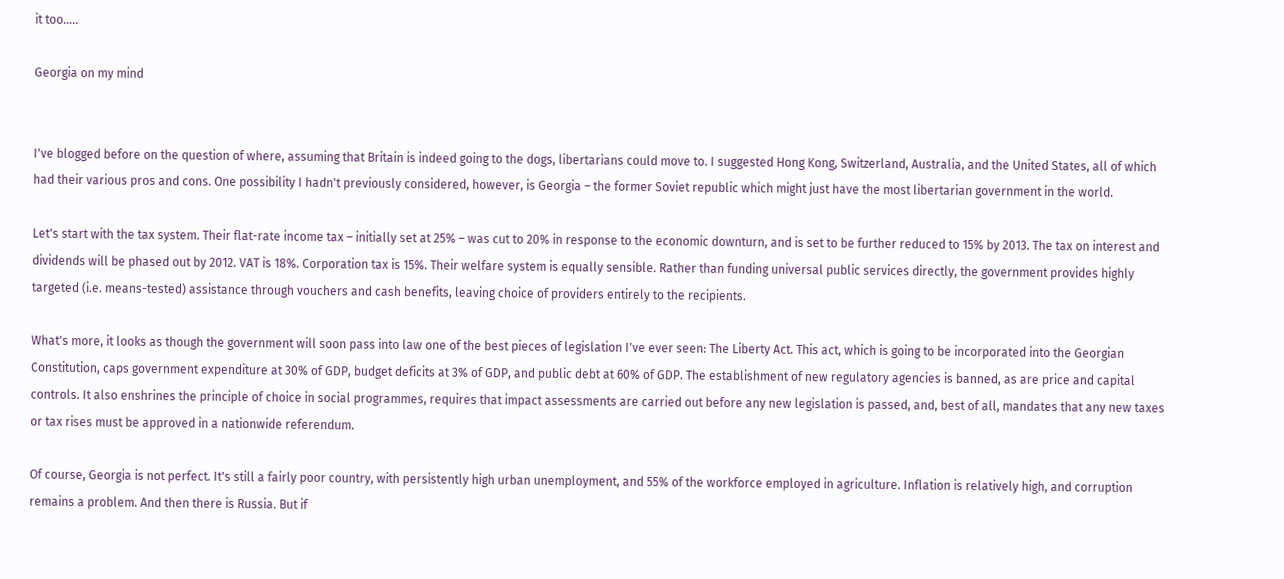it too.....

Georgia on my mind


I've blogged before on the question of where, assuming that Britain is indeed going to the dogs, libertarians could move to. I suggested Hong Kong, Switzerland, Australia, and the United States, all of which had their various pros and cons. One possibility I hadn't previously considered, however, is Georgia – the former Soviet republic which might just have the most libertarian government in the world.

Let's start with the tax system. Their flat-rate income tax – initially set at 25% – was cut to 20% in response to the economic downturn, and is set to be further reduced to 15% by 2013. The tax on interest and dividends will be phased out by 2012. VAT is 18%. Corporation tax is 15%. Their welfare system is equally sensible. Rather than funding universal public services directly, the government provides highly targeted (i.e. means-tested) assistance through vouchers and cash benefits, leaving choice of providers entirely to the recipients.

What's more, it looks as though the government will soon pass into law one of the best pieces of legislation I've ever seen: The Liberty Act. This act, which is going to be incorporated into the Georgian Constitution, caps government expenditure at 30% of GDP, budget deficits at 3% of GDP, and public debt at 60% of GDP. The establishment of new regulatory agencies is banned, as are price and capital controls. It also enshrines the principle of choice in social programmes, requires that impact assessments are carried out before any new legislation is passed, and, best of all, mandates that any new taxes or tax rises must be approved in a nationwide referendum.

Of course, Georgia is not perfect. It's still a fairly poor country, with persistently high urban unemployment, and 55% of the workforce employed in agriculture. Inflation is relatively high, and corruption remains a problem. And then there is Russia. But if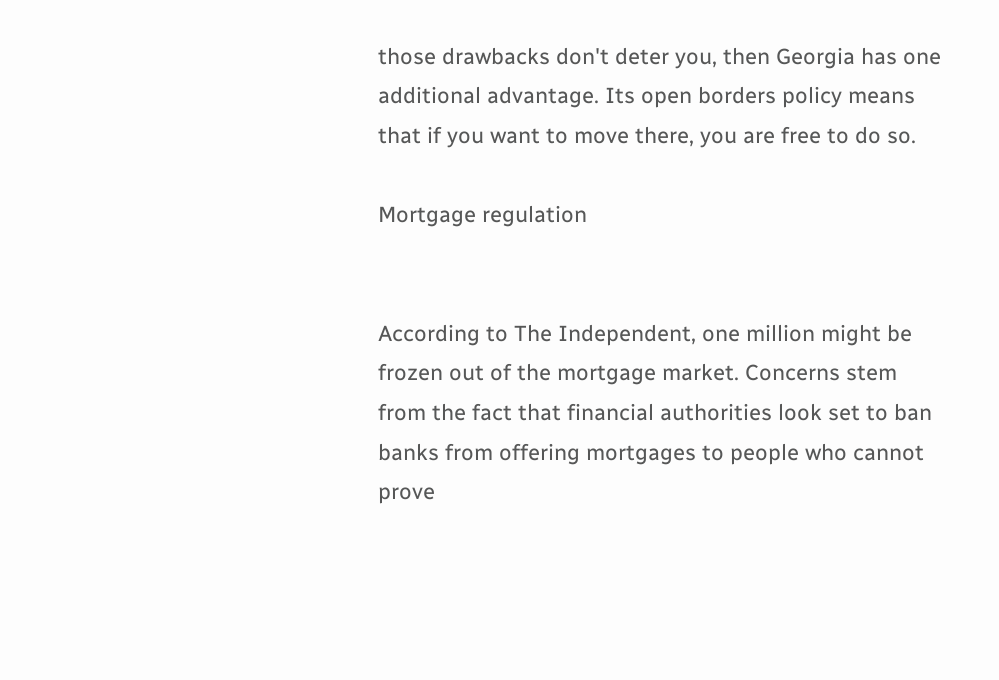those drawbacks don't deter you, then Georgia has one additional advantage. Its open borders policy means that if you want to move there, you are free to do so.

Mortgage regulation


According to The Independent, one million might be frozen out of the mortgage market. Concerns stem from the fact that financial authorities look set to ban banks from offering mortgages to people who cannot prove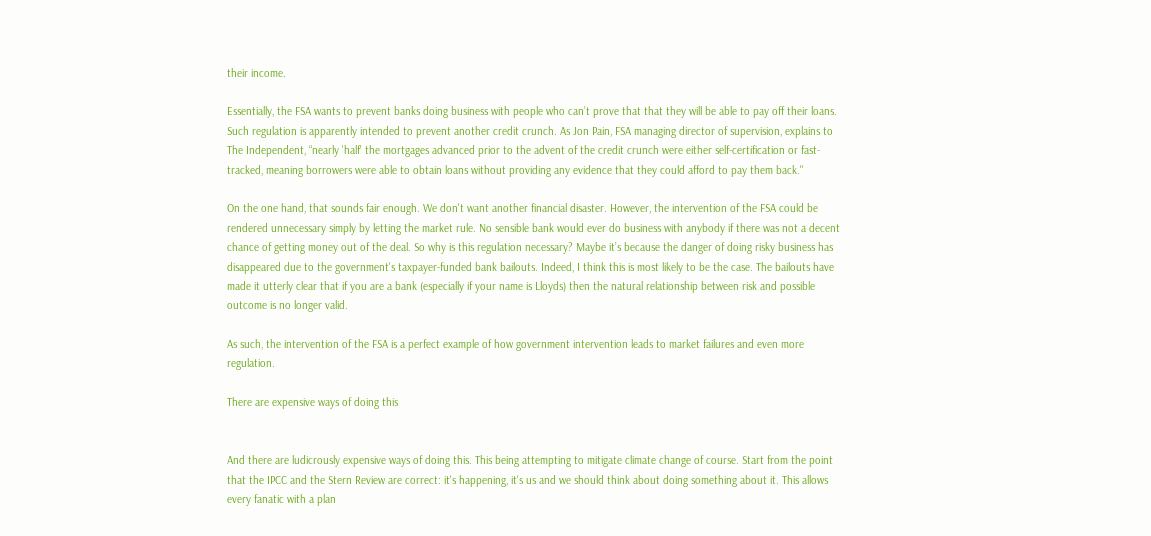their income.

Essentially, the FSA wants to prevent banks doing business with people who can’t prove that that they will be able to pay off their loans. Such regulation is apparently intended to prevent another credit crunch. As Jon Pain, FSA managing director of supervision, explains to The Independent, “nearly 'half' the mortgages advanced prior to the advent of the credit crunch were either self-certification or fast-tracked, meaning borrowers were able to obtain loans without providing any evidence that they could afford to pay them back."

On the one hand, that sounds fair enough. We don't want another financial disaster. However, the intervention of the FSA could be rendered unnecessary simply by letting the market rule. No sensible bank would ever do business with anybody if there was not a decent chance of getting money out of the deal. So why is this regulation necessary? Maybe it’s because the danger of doing risky business has disappeared due to the government's taxpayer-funded bank bailouts. Indeed, I think this is most likely to be the case. The bailouts have made it utterly clear that if you are a bank (especially if your name is Lloyds) then the natural relationship between risk and possible outcome is no longer valid.

As such, the intervention of the FSA is a perfect example of how government intervention leads to market failures and even more regulation.

There are expensive ways of doing this


And there are ludicrously expensive ways of doing this. This being attempting to mitigate climate change of course. Start from the point that the IPCC and the Stern Review are correct: it's happening, it's us and we should think about doing something about it. This allows every fanatic with a plan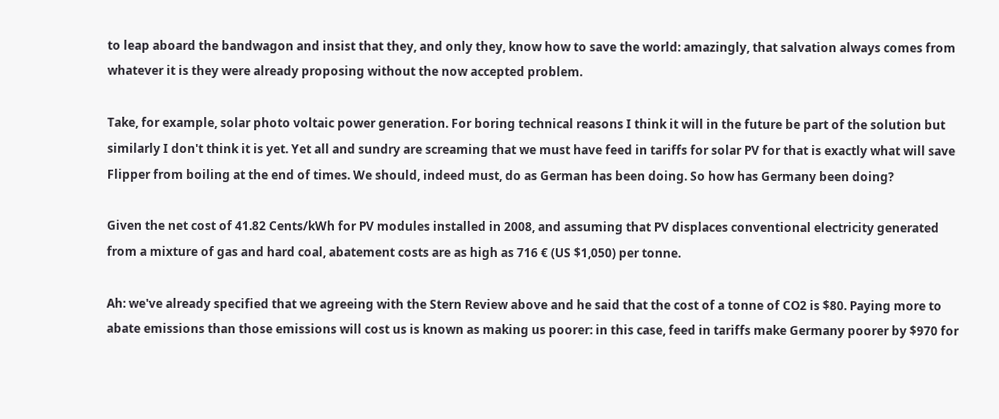to leap aboard the bandwagon and insist that they, and only they, know how to save the world: amazingly, that salvation always comes from whatever it is they were already proposing without the now accepted problem.

Take, for example, solar photo voltaic power generation. For boring technical reasons I think it will in the future be part of the solution but similarly I don't think it is yet. Yet all and sundry are screaming that we must have feed in tariffs for solar PV for that is exactly what will save Flipper from boiling at the end of times. We should, indeed must, do as German has been doing. So how has Germany been doing?

Given the net cost of 41.82 Cents/kWh for PV modules installed in 2008, and assuming that PV displaces conventional electricity generated from a mixture of gas and hard coal, abatement costs are as high as 716 € (US $1,050) per tonne.

Ah: we've already specified that we agreeing with the Stern Review above and he said that the cost of a tonne of CO2 is $80. Paying more to abate emissions than those emissions will cost us is known as making us poorer: in this case, feed in tariffs make Germany poorer by $970 for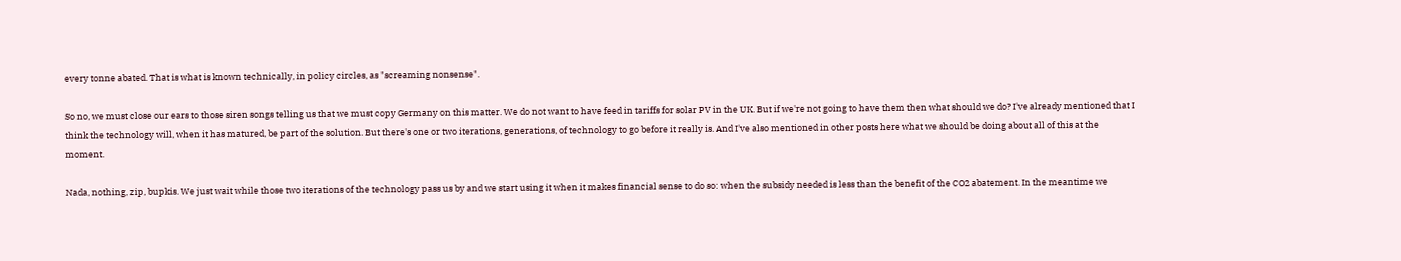every tonne abated. That is what is known technically, in policy circles, as "screaming nonsense".

So no, we must close our ears to those siren songs telling us that we must copy Germany on this matter. We do not want to have feed in tariffs for solar PV in the UK. But if we're not going to have them then what should we do? I've already mentioned that I think the technology will, when it has matured, be part of the solution. But there's one or two iterations, generations, of technology to go before it really is. And I've also mentioned in other posts here what we should be doing about all of this at the moment.

Nada, nothing, zip, bupkis. We just wait while those two iterations of the technology pass us by and we start using it when it makes financial sense to do so: when the subsidy needed is less than the benefit of the CO2 abatement. In the meantime we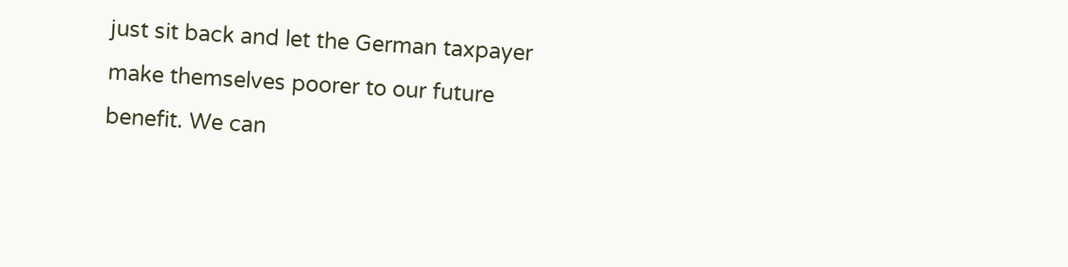just sit back and let the German taxpayer make themselves poorer to our future benefit. We can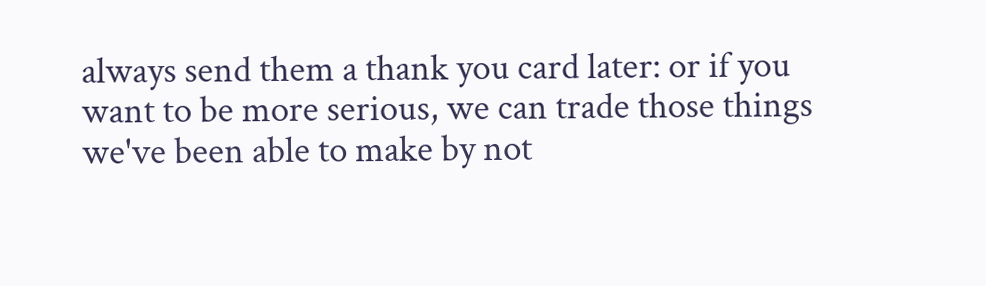always send them a thank you card later: or if you want to be more serious, we can trade those things we've been able to make by not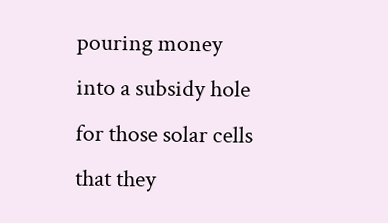pouring money into a subsidy hole for those solar cells that they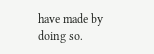have made by doing so.